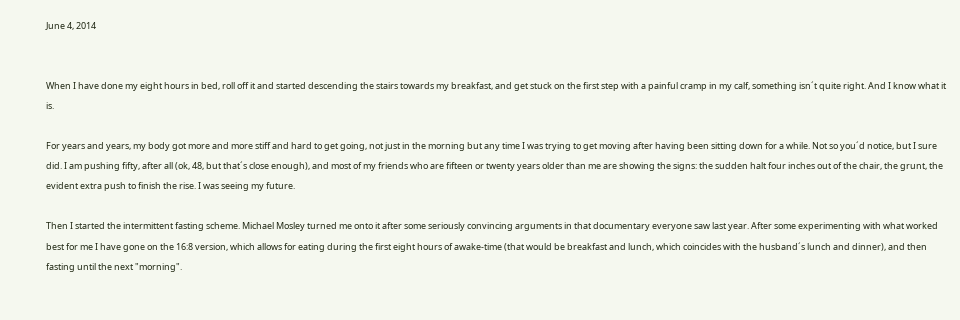June 4, 2014


When I have done my eight hours in bed, roll off it and started descending the stairs towards my breakfast, and get stuck on the first step with a painful cramp in my calf, something isn´t quite right. And I know what it is.

For years and years, my body got more and more stiff and hard to get going, not just in the morning but any time I was trying to get moving after having been sitting down for a while. Not so you´d notice, but I sure did. I am pushing fifty, after all (ok, 48, but that´s close enough), and most of my friends who are fifteen or twenty years older than me are showing the signs: the sudden halt four inches out of the chair, the grunt, the evident extra push to finish the rise. I was seeing my future.

Then I started the intermittent fasting scheme. Michael Mosley turned me onto it after some seriously convincing arguments in that documentary everyone saw last year. After some experimenting with what worked best for me I have gone on the 16:8 version, which allows for eating during the first eight hours of awake-time (that would be breakfast and lunch, which coincides with the husband´s lunch and dinner), and then fasting until the next "morning".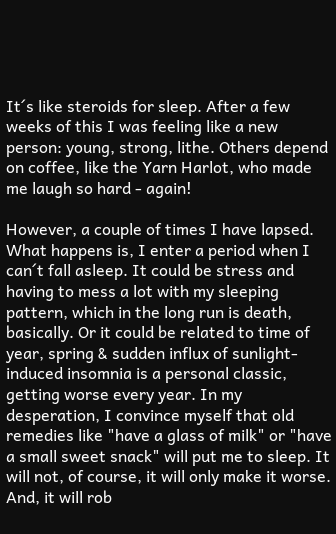It´s like steroids for sleep. After a few weeks of this I was feeling like a new person: young, strong, lithe. Others depend on coffee, like the Yarn Harlot, who made me laugh so hard - again!

However, a couple of times I have lapsed. What happens is, I enter a period when I can´t fall asleep. It could be stress and having to mess a lot with my sleeping pattern, which in the long run is death, basically. Or it could be related to time of year, spring & sudden influx of sunlight-induced insomnia is a personal classic, getting worse every year. In my desperation, I convince myself that old remedies like "have a glass of milk" or "have a small sweet snack" will put me to sleep. It will not, of course, it will only make it worse. And, it will rob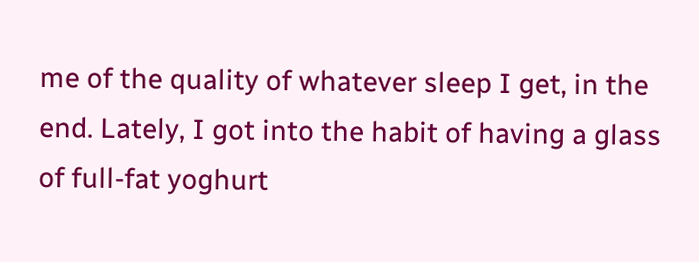me of the quality of whatever sleep I get, in the end. Lately, I got into the habit of having a glass of full-fat yoghurt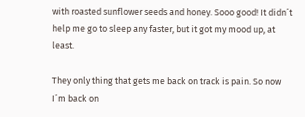with roasted sunflower seeds and honey. Sooo good! It didn´t help me go to sleep any faster, but it got my mood up, at least.

They only thing that gets me back on track is pain. So now I´m back on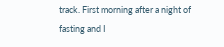track. First morning after a night of fasting and I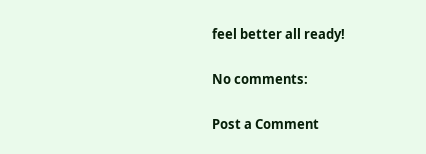feel better all ready!

No comments:

Post a Comment